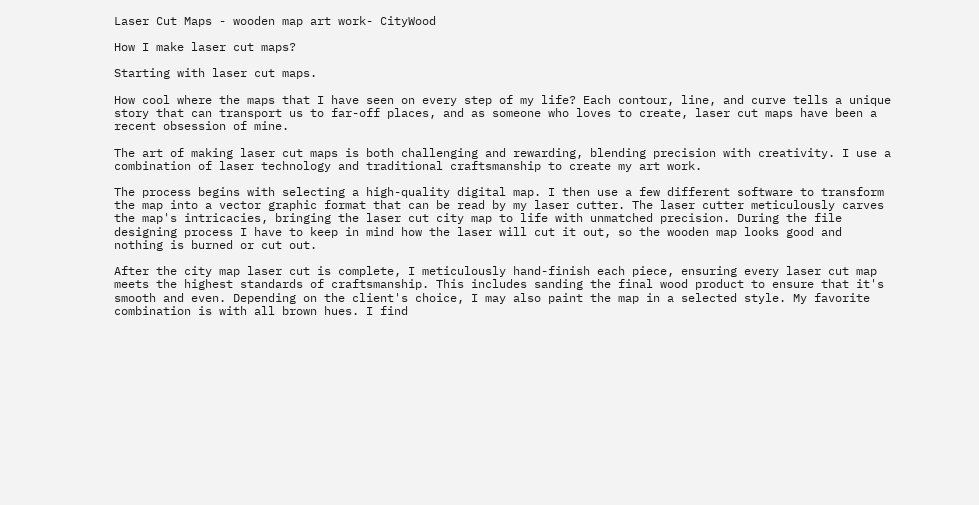Laser Cut Maps - wooden map art work- CityWood

How I make laser cut maps?

Starting with laser cut maps.

How cool where the maps that I have seen on every step of my life? Each contour, line, and curve tells a unique story that can transport us to far-off places, and as someone who loves to create, laser cut maps have been a recent obsession of mine.

The art of making laser cut maps is both challenging and rewarding, blending precision with creativity. I use a combination of laser technology and traditional craftsmanship to create my art work.

The process begins with selecting a high-quality digital map. I then use a few different software to transform the map into a vector graphic format that can be read by my laser cutter. The laser cutter meticulously carves the map's intricacies, bringing the laser cut city map to life with unmatched precision. During the file designing process I have to keep in mind how the laser will cut it out, so the wooden map looks good and nothing is burned or cut out.

After the city map laser cut is complete, I meticulously hand-finish each piece, ensuring every laser cut map meets the highest standards of craftsmanship. This includes sanding the final wood product to ensure that it's smooth and even. Depending on the client's choice, I may also paint the map in a selected style. My favorite combination is with all brown hues. I find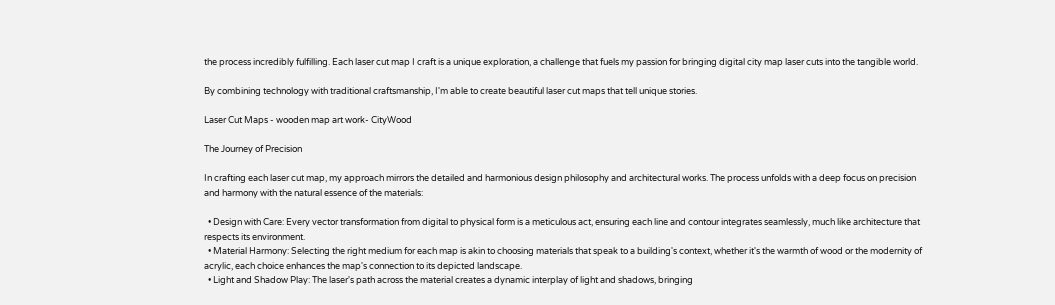the process incredibly fulfilling. Each laser cut map I craft is a unique exploration, a challenge that fuels my passion for bringing digital city map laser cuts into the tangible world.

By combining technology with traditional craftsmanship, I'm able to create beautiful laser cut maps that tell unique stories.

Laser Cut Maps - wooden map art work- CityWood

The Journey of Precision

In crafting each laser cut map, my approach mirrors the detailed and harmonious design philosophy and architectural works. The process unfolds with a deep focus on precision and harmony with the natural essence of the materials:

  • Design with Care: Every vector transformation from digital to physical form is a meticulous act, ensuring each line and contour integrates seamlessly, much like architecture that respects its environment.
  • Material Harmony: Selecting the right medium for each map is akin to choosing materials that speak to a building's context, whether it's the warmth of wood or the modernity of acrylic, each choice enhances the map's connection to its depicted landscape.
  • Light and Shadow Play: The laser's path across the material creates a dynamic interplay of light and shadows, bringing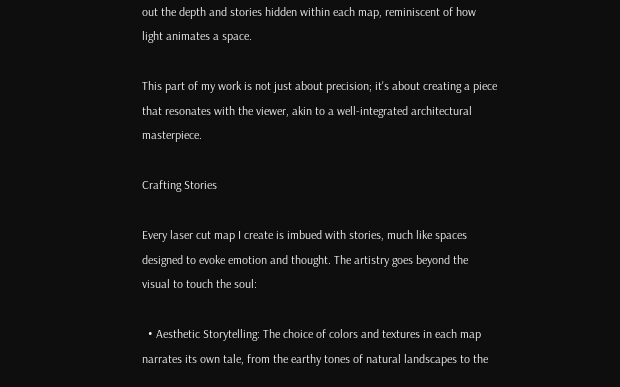out the depth and stories hidden within each map, reminiscent of how light animates a space.

This part of my work is not just about precision; it's about creating a piece that resonates with the viewer, akin to a well-integrated architectural masterpiece.

Crafting Stories

Every laser cut map I create is imbued with stories, much like spaces designed to evoke emotion and thought. The artistry goes beyond the visual to touch the soul:

  • Aesthetic Storytelling: The choice of colors and textures in each map narrates its own tale, from the earthy tones of natural landscapes to the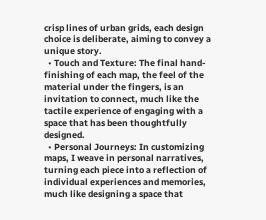crisp lines of urban grids, each design choice is deliberate, aiming to convey a unique story.
  • Touch and Texture: The final hand-finishing of each map, the feel of the material under the fingers, is an invitation to connect, much like the tactile experience of engaging with a space that has been thoughtfully designed.
  • Personal Journeys: In customizing maps, I weave in personal narratives, turning each piece into a reflection of individual experiences and memories, much like designing a space that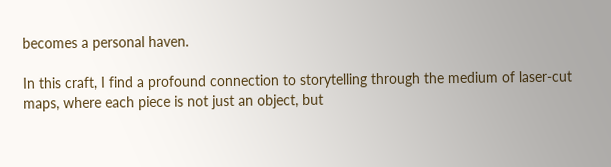becomes a personal haven.

In this craft, I find a profound connection to storytelling through the medium of laser-cut maps, where each piece is not just an object, but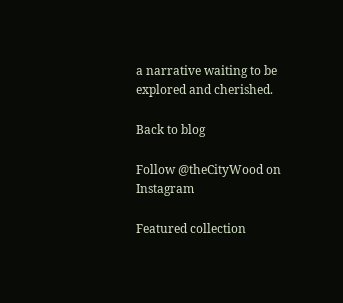a narrative waiting to be explored and cherished.

Back to blog

Follow @theCityWood on Instagram

Featured collection